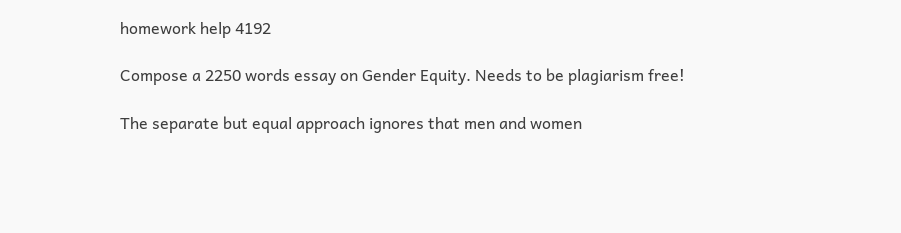homework help 4192

Compose a 2250 words essay on Gender Equity. Needs to be plagiarism free!

The separate but equal approach ignores that men and women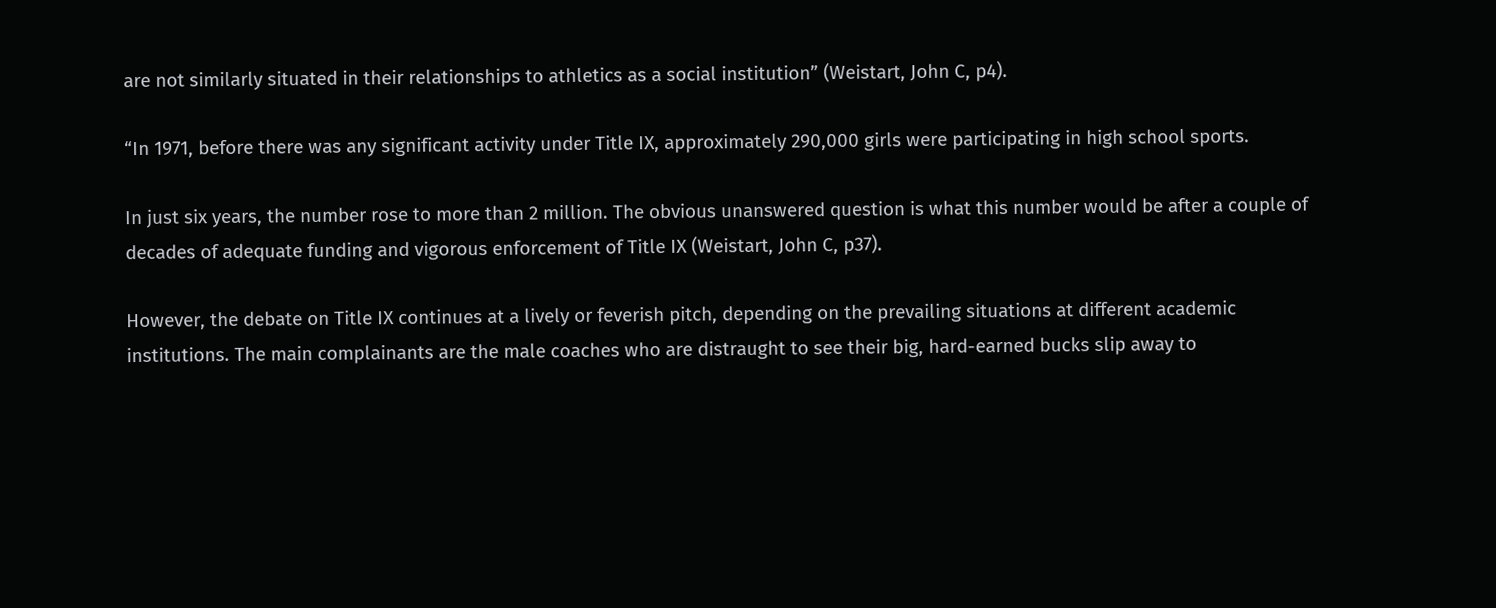are not similarly situated in their relationships to athletics as a social institution” (Weistart, John C, p4).

“In 1971, before there was any significant activity under Title IX, approximately 290,000 girls were participating in high school sports.

In just six years, the number rose to more than 2 million. The obvious unanswered question is what this number would be after a couple of decades of adequate funding and vigorous enforcement of Title IX (Weistart, John C, p37).

However, the debate on Title IX continues at a lively or feverish pitch, depending on the prevailing situations at different academic institutions. The main complainants are the male coaches who are distraught to see their big, hard-earned bucks slip away to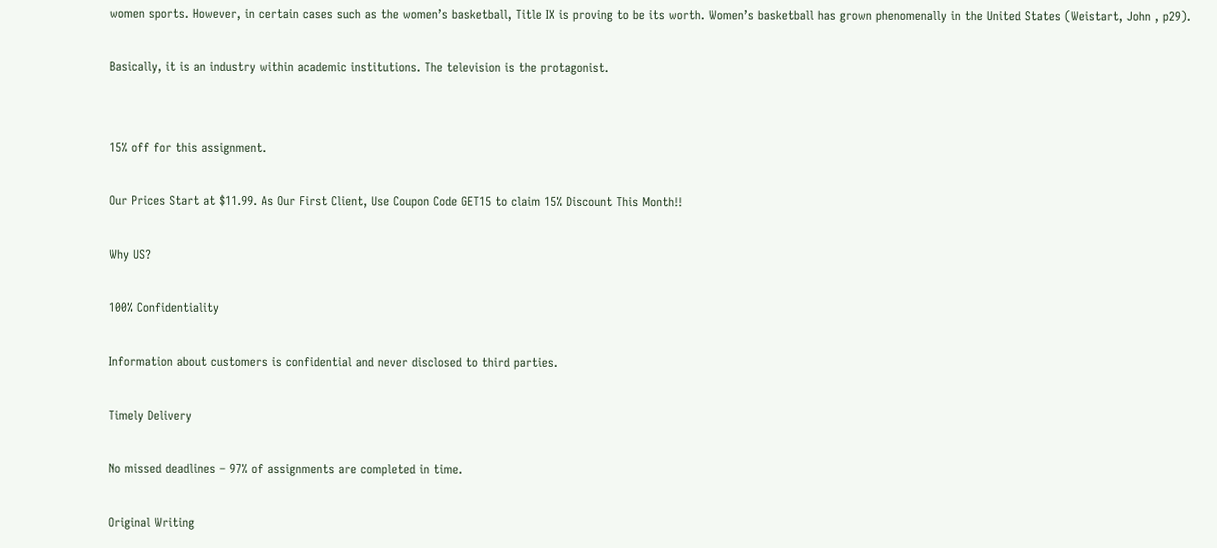women sports. However, in certain cases such as the women’s basketball, Title IX is proving to be its worth. Women’s basketball has grown phenomenally in the United States (Weistart, John , p29).

Basically, it is an industry within academic institutions. The television is the protagonist.


15% off for this assignment.

Our Prices Start at $11.99. As Our First Client, Use Coupon Code GET15 to claim 15% Discount This Month!!

Why US?

100% Confidentiality

Information about customers is confidential and never disclosed to third parties.

Timely Delivery

No missed deadlines – 97% of assignments are completed in time.

Original Writing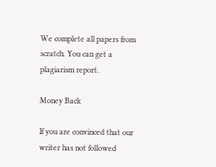We complete all papers from scratch. You can get a plagiarism report.

Money Back

If you are convinced that our writer has not followed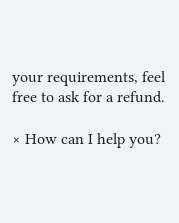your requirements, feel free to ask for a refund.

× How can I help you?